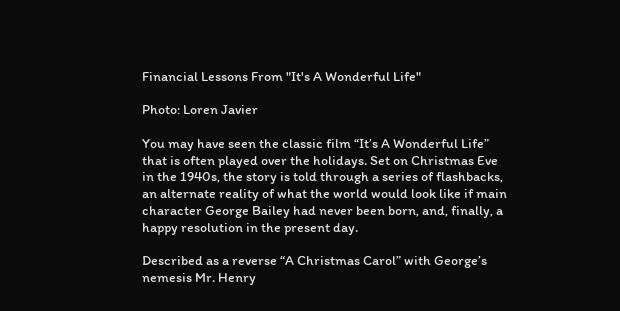Financial Lessons From "It's A Wonderful Life"

Photo: Loren Javier

You may have seen the classic film “It’s A Wonderful Life” that is often played over the holidays. Set on Christmas Eve in the 1940s, the story is told through a series of flashbacks, an alternate reality of what the world would look like if main character George Bailey had never been born, and, finally, a happy resolution in the present day.

Described as a reverse “A Christmas Carol” with George’s nemesis Mr. Henry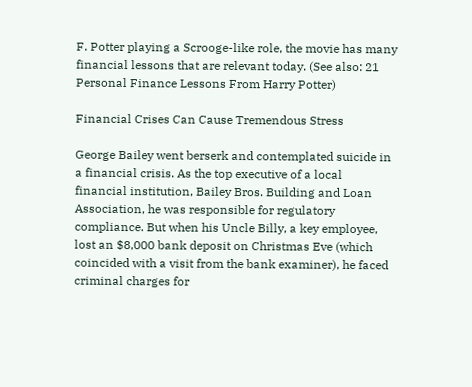F. Potter playing a Scrooge-like role, the movie has many financial lessons that are relevant today. (See also: 21 Personal Finance Lessons From Harry Potter)

Financial Crises Can Cause Tremendous Stress

George Bailey went berserk and contemplated suicide in a financial crisis. As the top executive of a local financial institution, Bailey Bros. Building and Loan Association, he was responsible for regulatory compliance. But when his Uncle Billy, a key employee, lost an $8,000 bank deposit on Christmas Eve (which coincided with a visit from the bank examiner), he faced criminal charges for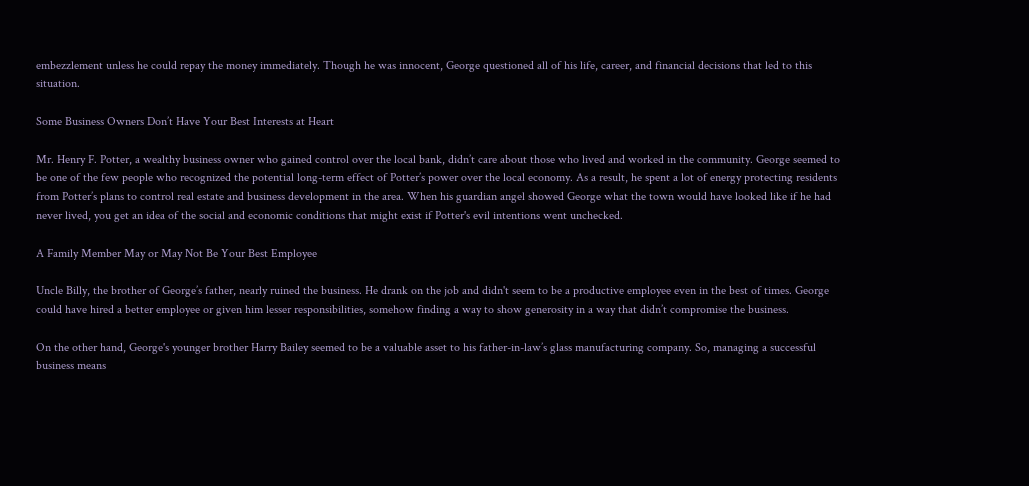embezzlement unless he could repay the money immediately. Though he was innocent, George questioned all of his life, career, and financial decisions that led to this situation.

Some Business Owners Don’t Have Your Best Interests at Heart

Mr. Henry F. Potter, a wealthy business owner who gained control over the local bank, didn’t care about those who lived and worked in the community. George seemed to be one of the few people who recognized the potential long-term effect of Potter’s power over the local economy. As a result, he spent a lot of energy protecting residents from Potter’s plans to control real estate and business development in the area. When his guardian angel showed George what the town would have looked like if he had never lived, you get an idea of the social and economic conditions that might exist if Potter's evil intentions went unchecked.

A Family Member May or May Not Be Your Best Employee

Uncle Billy, the brother of George’s father, nearly ruined the business. He drank on the job and didn't seem to be a productive employee even in the best of times. George could have hired a better employee or given him lesser responsibilities, somehow finding a way to show generosity in a way that didn’t compromise the business.

On the other hand, George's younger brother Harry Bailey seemed to be a valuable asset to his father-in-law’s glass manufacturing company. So, managing a successful business means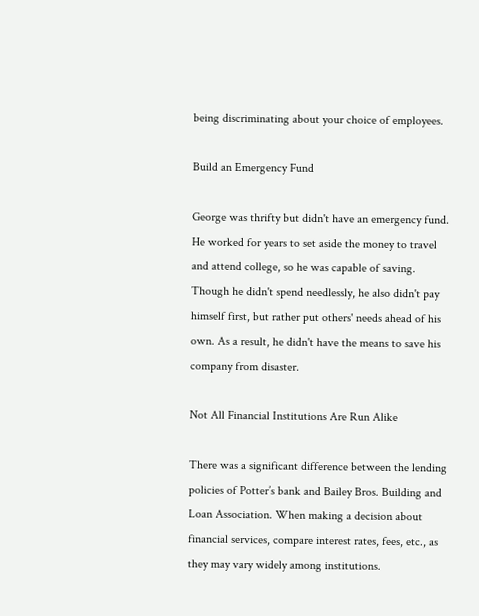being discriminating about your choice of employees.

Build an Emergency Fund

George was thrifty but didn't have an emergency fund. He worked for years to set aside the money to travel and attend college, so he was capable of saving. Though he didn't spend needlessly, he also didn't pay himself first, but rather put others' needs ahead of his own. As a result, he didn't have the means to save his company from disaster.

Not All Financial Institutions Are Run Alike

There was a significant difference between the lending policies of Potter’s bank and Bailey Bros. Building and Loan Association. When making a decision about financial services, compare interest rates, fees, etc., as they may vary widely among institutions.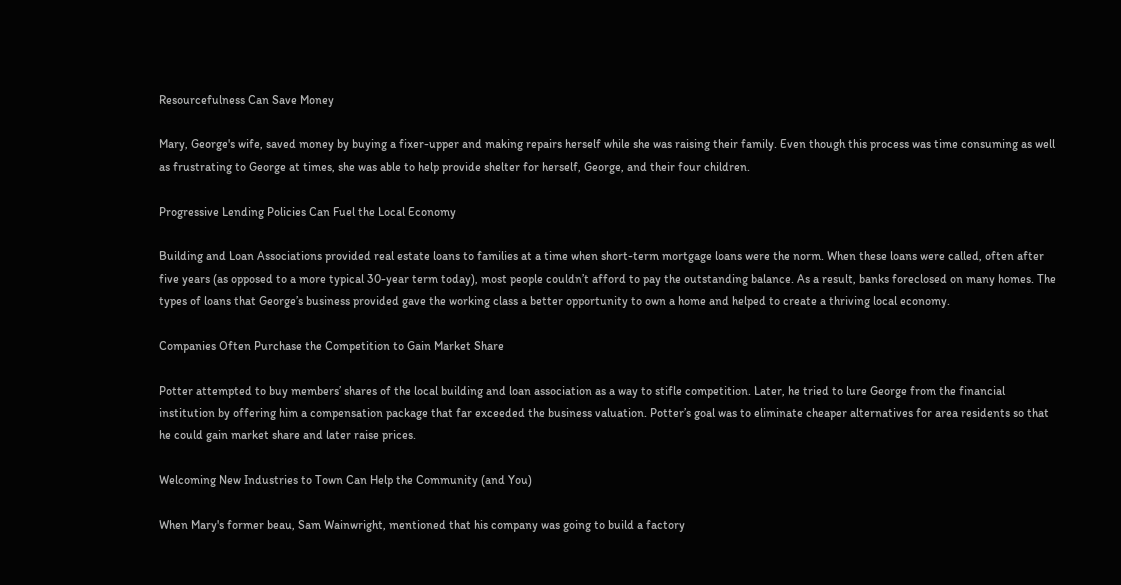Resourcefulness Can Save Money

Mary, George's wife, saved money by buying a fixer-upper and making repairs herself while she was raising their family. Even though this process was time consuming as well as frustrating to George at times, she was able to help provide shelter for herself, George, and their four children.

Progressive Lending Policies Can Fuel the Local Economy

Building and Loan Associations provided real estate loans to families at a time when short-term mortgage loans were the norm. When these loans were called, often after five years (as opposed to a more typical 30-year term today), most people couldn’t afford to pay the outstanding balance. As a result, banks foreclosed on many homes. The types of loans that George’s business provided gave the working class a better opportunity to own a home and helped to create a thriving local economy.

Companies Often Purchase the Competition to Gain Market Share

Potter attempted to buy members’ shares of the local building and loan association as a way to stifle competition. Later, he tried to lure George from the financial institution by offering him a compensation package that far exceeded the business valuation. Potter’s goal was to eliminate cheaper alternatives for area residents so that he could gain market share and later raise prices.

Welcoming New Industries to Town Can Help the Community (and You)

When Mary's former beau, Sam Wainwright, mentioned that his company was going to build a factory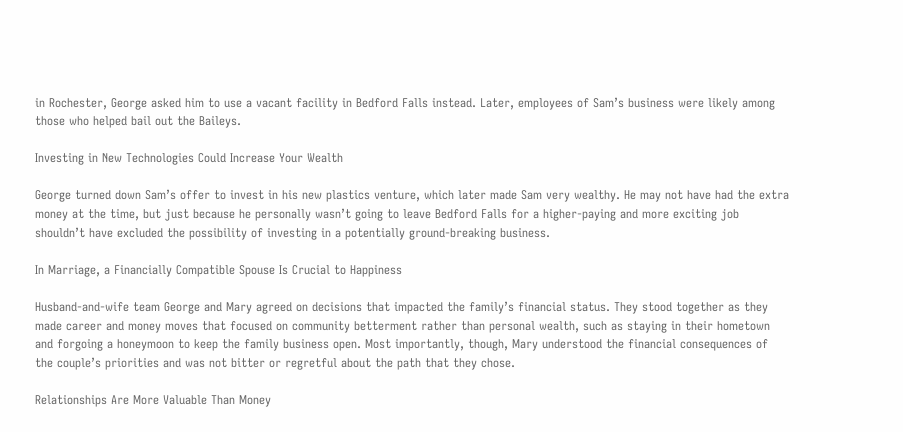in Rochester, George asked him to use a vacant facility in Bedford Falls instead. Later, employees of Sam’s business were likely among those who helped bail out the Baileys.

Investing in New Technologies Could Increase Your Wealth

George turned down Sam’s offer to invest in his new plastics venture, which later made Sam very wealthy. He may not have had the extra money at the time, but just because he personally wasn’t going to leave Bedford Falls for a higher-paying and more exciting job shouldn’t have excluded the possibility of investing in a potentially ground-breaking business.

In Marriage, a Financially Compatible Spouse Is Crucial to Happiness

Husband-and-wife team George and Mary agreed on decisions that impacted the family’s financial status. They stood together as they made career and money moves that focused on community betterment rather than personal wealth, such as staying in their hometown and forgoing a honeymoon to keep the family business open. Most importantly, though, Mary understood the financial consequences of the couple’s priorities and was not bitter or regretful about the path that they chose.

Relationships Are More Valuable Than Money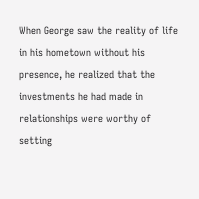When George saw the reality of life in his hometown without his presence, he realized that the investments he had made in relationships were worthy of setting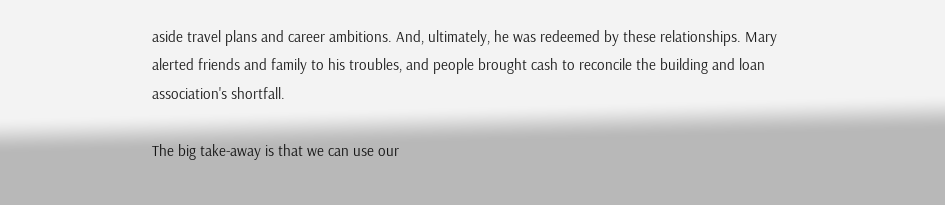aside travel plans and career ambitions. And, ultimately, he was redeemed by these relationships. Mary alerted friends and family to his troubles, and people brought cash to reconcile the building and loan association's shortfall.

The big take-away is that we can use our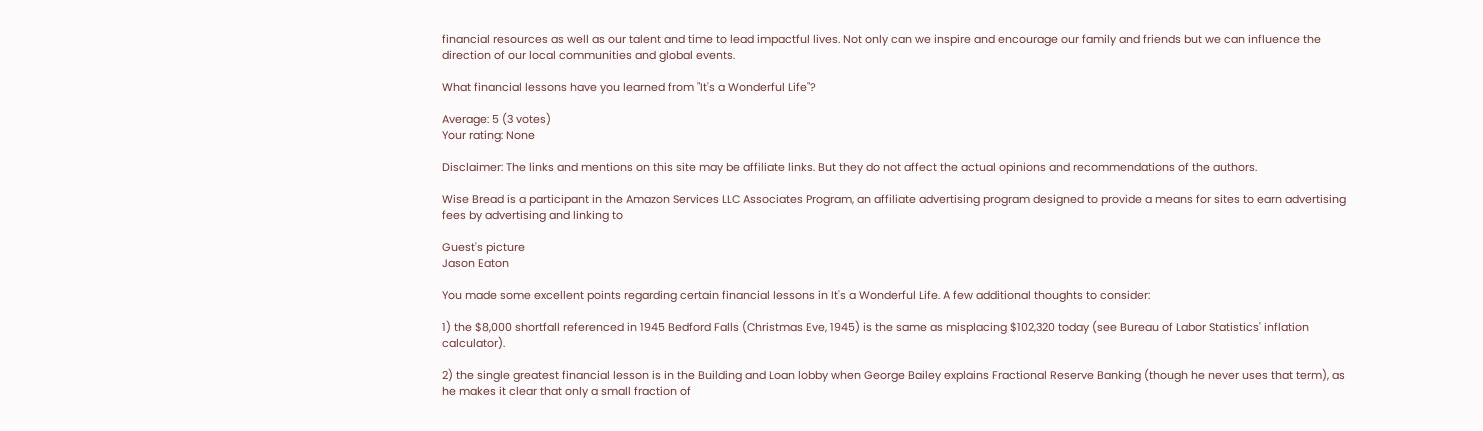financial resources as well as our talent and time to lead impactful lives. Not only can we inspire and encourage our family and friends but we can influence the direction of our local communities and global events.

What financial lessons have you learned from "It's a Wonderful Life"?

Average: 5 (3 votes)
Your rating: None

Disclaimer: The links and mentions on this site may be affiliate links. But they do not affect the actual opinions and recommendations of the authors.

Wise Bread is a participant in the Amazon Services LLC Associates Program, an affiliate advertising program designed to provide a means for sites to earn advertising fees by advertising and linking to

Guest's picture
Jason Eaton

You made some excellent points regarding certain financial lessons in It's a Wonderful Life. A few additional thoughts to consider:

1) the $8,000 shortfall referenced in 1945 Bedford Falls (Christmas Eve, 1945) is the same as misplacing $102,320 today (see Bureau of Labor Statistics' inflation calculator).

2) the single greatest financial lesson is in the Building and Loan lobby when George Bailey explains Fractional Reserve Banking (though he never uses that term), as he makes it clear that only a small fraction of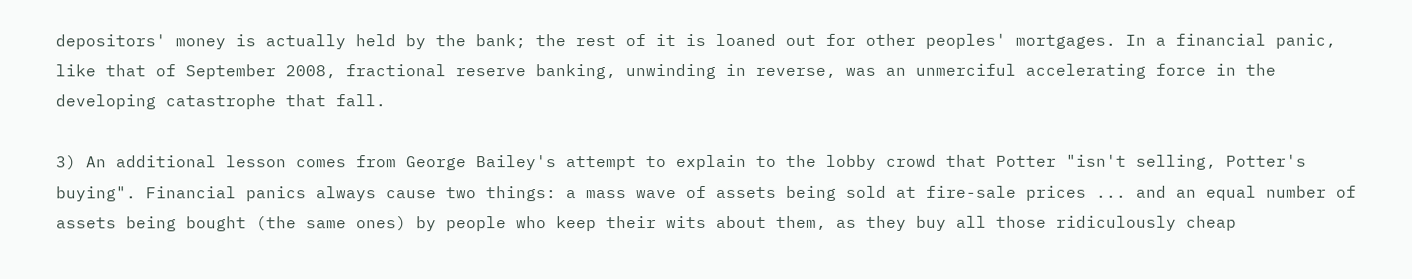depositors' money is actually held by the bank; the rest of it is loaned out for other peoples' mortgages. In a financial panic, like that of September 2008, fractional reserve banking, unwinding in reverse, was an unmerciful accelerating force in the developing catastrophe that fall.

3) An additional lesson comes from George Bailey's attempt to explain to the lobby crowd that Potter "isn't selling, Potter's buying". Financial panics always cause two things: a mass wave of assets being sold at fire-sale prices ... and an equal number of assets being bought (the same ones) by people who keep their wits about them, as they buy all those ridiculously cheap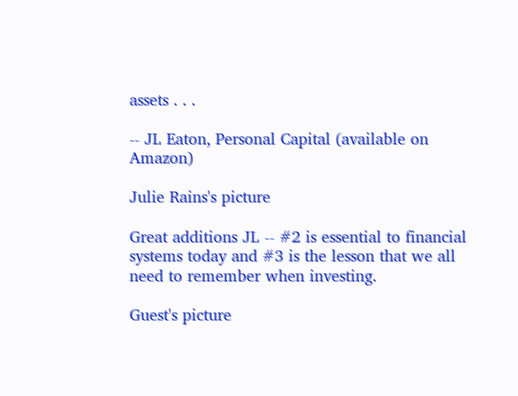assets . . .

-- JL Eaton, Personal Capital (available on Amazon)

Julie Rains's picture

Great additions JL -- #2 is essential to financial systems today and #3 is the lesson that we all need to remember when investing.

Guest's picture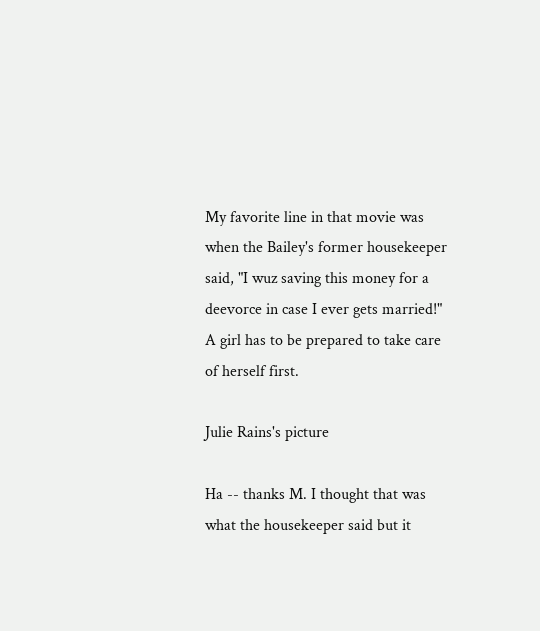My favorite line in that movie was when the Bailey's former housekeeper said, "I wuz saving this money for a deevorce in case I ever gets married!" A girl has to be prepared to take care of herself first.

Julie Rains's picture

Ha -- thanks M. I thought that was what the housekeeper said but it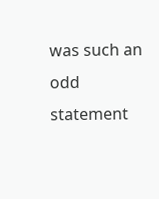was such an odd statement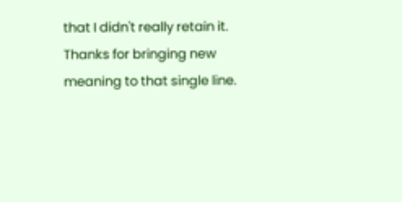that I didn't really retain it. Thanks for bringing new meaning to that single line.